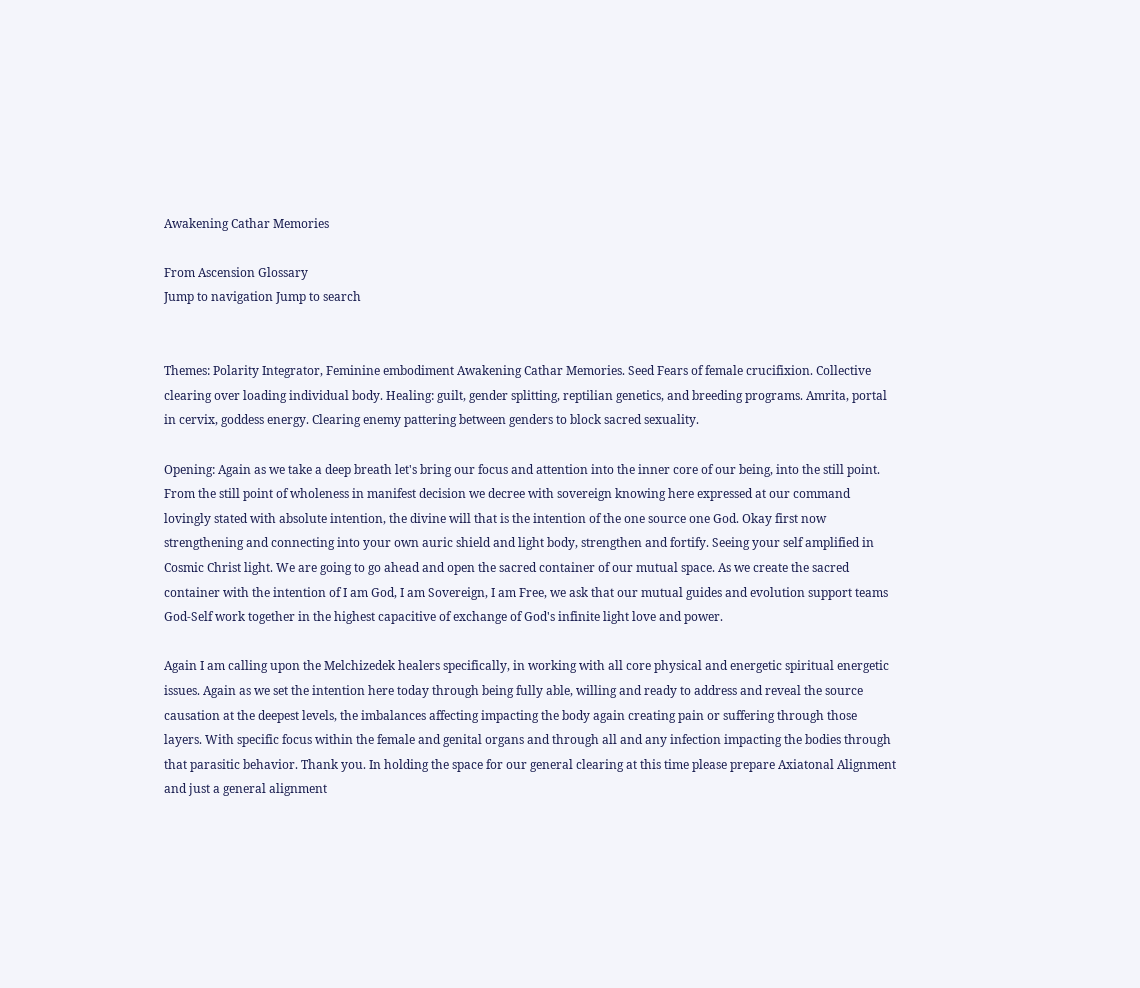Awakening Cathar Memories

From Ascension Glossary
Jump to navigation Jump to search


Themes: Polarity Integrator, Feminine embodiment Awakening Cathar Memories. Seed Fears of female crucifixion. Collective clearing over loading individual body. Healing: guilt, gender splitting, reptilian genetics, and breeding programs. Amrita, portal in cervix, goddess energy. Clearing enemy pattering between genders to block sacred sexuality.

Opening: Again as we take a deep breath let's bring our focus and attention into the inner core of our being, into the still point. From the still point of wholeness in manifest decision we decree with sovereign knowing here expressed at our command lovingly stated with absolute intention, the divine will that is the intention of the one source one God. Okay first now strengthening and connecting into your own auric shield and light body, strengthen and fortify. Seeing your self amplified in Cosmic Christ light. We are going to go ahead and open the sacred container of our mutual space. As we create the sacred container with the intention of I am God, I am Sovereign, I am Free, we ask that our mutual guides and evolution support teams God-Self work together in the highest capacitive of exchange of God's infinite light love and power.

Again I am calling upon the Melchizedek healers specifically, in working with all core physical and energetic spiritual energetic issues. Again as we set the intention here today through being fully able, willing and ready to address and reveal the source causation at the deepest levels, the imbalances affecting impacting the body again creating pain or suffering through those layers. With specific focus within the female and genital organs and through all and any infection impacting the bodies through that parasitic behavior. Thank you. In holding the space for our general clearing at this time please prepare Axiatonal Alignment and just a general alignment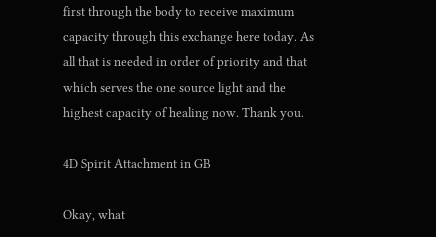first through the body to receive maximum capacity through this exchange here today. As all that is needed in order of priority and that which serves the one source light and the highest capacity of healing now. Thank you.

4D Spirit Attachment in GB

Okay, what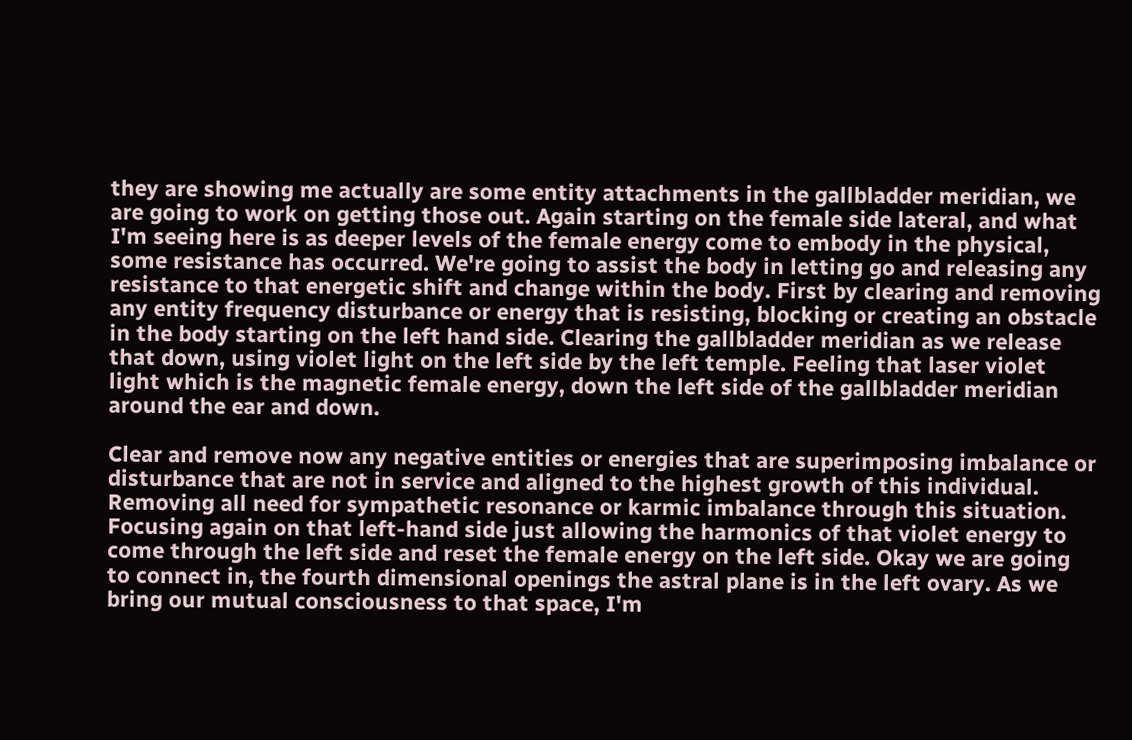they are showing me actually are some entity attachments in the gallbladder meridian, we are going to work on getting those out. Again starting on the female side lateral, and what I'm seeing here is as deeper levels of the female energy come to embody in the physical, some resistance has occurred. We're going to assist the body in letting go and releasing any resistance to that energetic shift and change within the body. First by clearing and removing any entity frequency disturbance or energy that is resisting, blocking or creating an obstacle in the body starting on the left hand side. Clearing the gallbladder meridian as we release that down, using violet light on the left side by the left temple. Feeling that laser violet light which is the magnetic female energy, down the left side of the gallbladder meridian around the ear and down.

Clear and remove now any negative entities or energies that are superimposing imbalance or disturbance that are not in service and aligned to the highest growth of this individual. Removing all need for sympathetic resonance or karmic imbalance through this situation. Focusing again on that left-hand side just allowing the harmonics of that violet energy to come through the left side and reset the female energy on the left side. Okay we are going to connect in, the fourth dimensional openings the astral plane is in the left ovary. As we bring our mutual consciousness to that space, I'm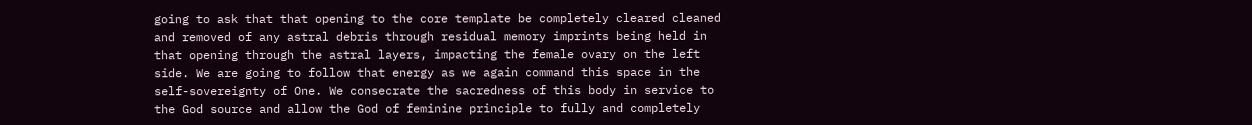going to ask that that opening to the core template be completely cleared cleaned and removed of any astral debris through residual memory imprints being held in that opening through the astral layers, impacting the female ovary on the left side. We are going to follow that energy as we again command this space in the self-sovereignty of One. We consecrate the sacredness of this body in service to the God source and allow the God of feminine principle to fully and completely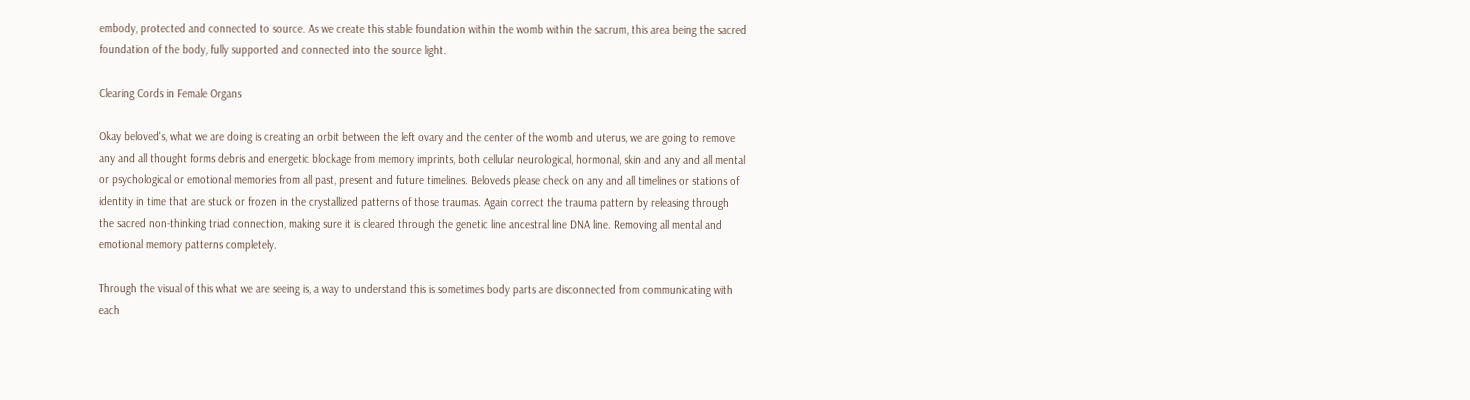embody, protected and connected to source. As we create this stable foundation within the womb within the sacrum, this area being the sacred foundation of the body, fully supported and connected into the source light.

Clearing Cords in Female Organs

Okay beloved's, what we are doing is creating an orbit between the left ovary and the center of the womb and uterus, we are going to remove any and all thought forms debris and energetic blockage from memory imprints, both cellular neurological, hormonal, skin and any and all mental or psychological or emotional memories from all past, present and future timelines. Beloveds please check on any and all timelines or stations of identity in time that are stuck or frozen in the crystallized patterns of those traumas. Again correct the trauma pattern by releasing through the sacred non-thinking triad connection, making sure it is cleared through the genetic line ancestral line DNA line. Removing all mental and emotional memory patterns completely.

Through the visual of this what we are seeing is, a way to understand this is sometimes body parts are disconnected from communicating with each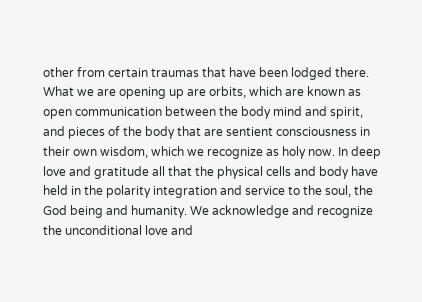other from certain traumas that have been lodged there. What we are opening up are orbits, which are known as open communication between the body mind and spirit, and pieces of the body that are sentient consciousness in their own wisdom, which we recognize as holy now. In deep love and gratitude all that the physical cells and body have held in the polarity integration and service to the soul, the God being and humanity. We acknowledge and recognize the unconditional love and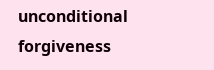unconditional forgiveness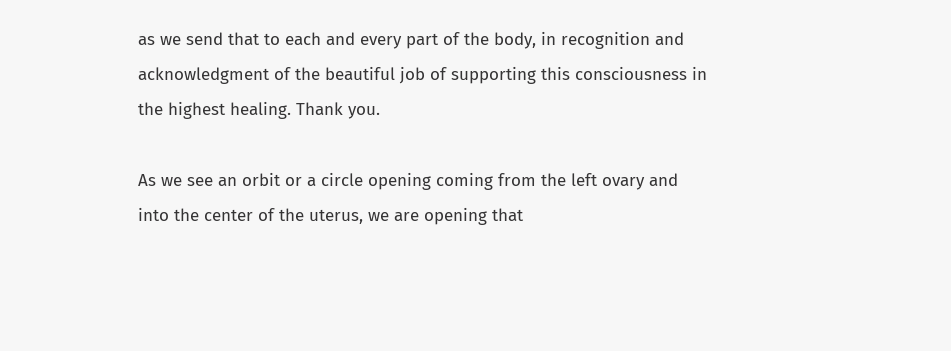as we send that to each and every part of the body, in recognition and acknowledgment of the beautiful job of supporting this consciousness in the highest healing. Thank you.

As we see an orbit or a circle opening coming from the left ovary and into the center of the uterus, we are opening that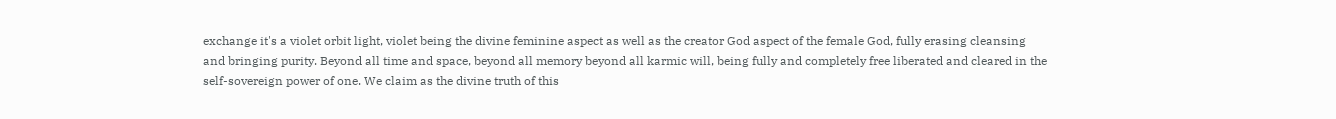exchange it's a violet orbit light, violet being the divine feminine aspect as well as the creator God aspect of the female God, fully erasing cleansing and bringing purity. Beyond all time and space, beyond all memory beyond all karmic will, being fully and completely free liberated and cleared in the self-sovereign power of one. We claim as the divine truth of this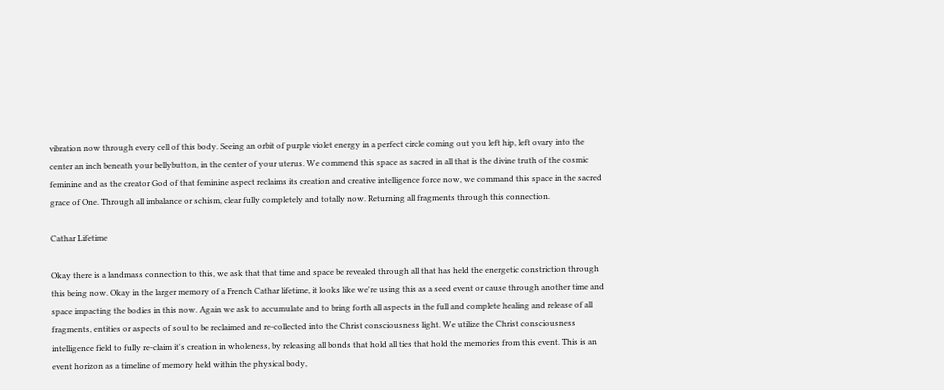vibration now through every cell of this body. Seeing an orbit of purple violet energy in a perfect circle coming out you left hip, left ovary into the center an inch beneath your bellybutton, in the center of your uterus. We commend this space as sacred in all that is the divine truth of the cosmic feminine and as the creator God of that feminine aspect reclaims its creation and creative intelligence force now, we command this space in the sacred grace of One. Through all imbalance or schism, clear fully completely and totally now. Returning all fragments through this connection.

Cathar Lifetime

Okay there is a landmass connection to this, we ask that that time and space be revealed through all that has held the energetic constriction through this being now. Okay in the larger memory of a French Cathar lifetime, it looks like we're using this as a seed event or cause through another time and space impacting the bodies in this now. Again we ask to accumulate and to bring forth all aspects in the full and complete healing and release of all fragments, entities or aspects of soul to be reclaimed and re-collected into the Christ consciousness light. We utilize the Christ consciousness intelligence field to fully re-claim it's creation in wholeness, by releasing all bonds that hold all ties that hold the memories from this event. This is an event horizon as a timeline of memory held within the physical body,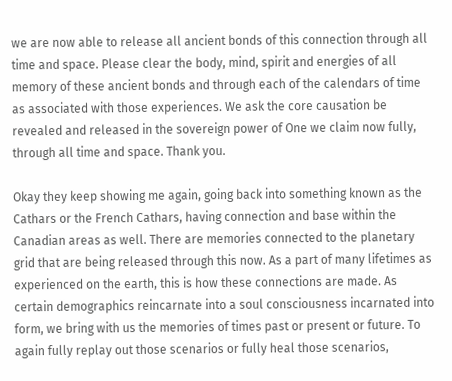we are now able to release all ancient bonds of this connection through all time and space. Please clear the body, mind, spirit and energies of all memory of these ancient bonds and through each of the calendars of time as associated with those experiences. We ask the core causation be revealed and released in the sovereign power of One we claim now fully, through all time and space. Thank you.

Okay they keep showing me again, going back into something known as the Cathars or the French Cathars, having connection and base within the Canadian areas as well. There are memories connected to the planetary grid that are being released through this now. As a part of many lifetimes as experienced on the earth, this is how these connections are made. As certain demographics reincarnate into a soul consciousness incarnated into form, we bring with us the memories of times past or present or future. To again fully replay out those scenarios or fully heal those scenarios,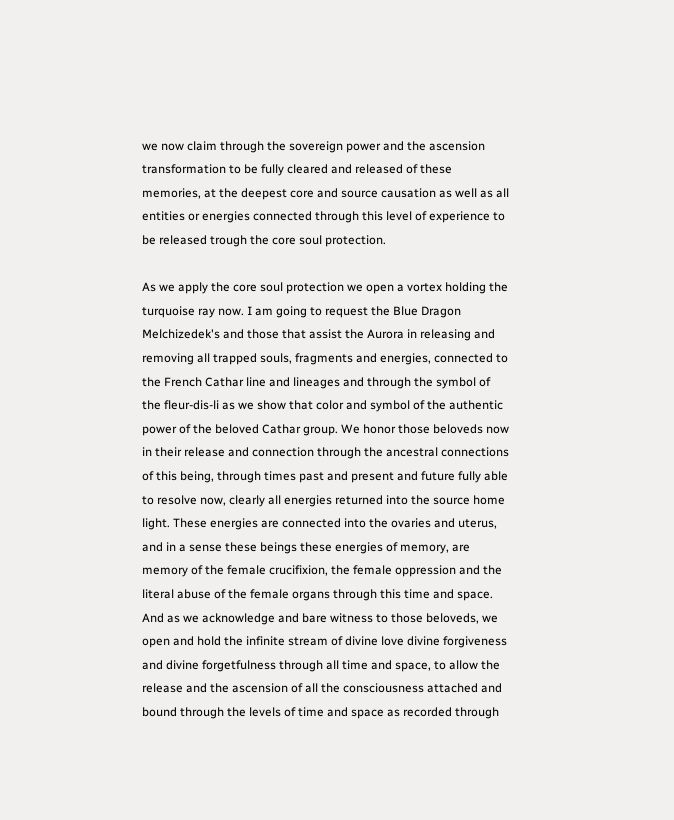we now claim through the sovereign power and the ascension transformation to be fully cleared and released of these memories, at the deepest core and source causation as well as all entities or energies connected through this level of experience to be released trough the core soul protection.

As we apply the core soul protection we open a vortex holding the turquoise ray now. I am going to request the Blue Dragon Melchizedek's and those that assist the Aurora in releasing and removing all trapped souls, fragments and energies, connected to the French Cathar line and lineages and through the symbol of the fleur-dis-li as we show that color and symbol of the authentic power of the beloved Cathar group. We honor those beloveds now in their release and connection through the ancestral connections of this being, through times past and present and future fully able to resolve now, clearly all energies returned into the source home light. These energies are connected into the ovaries and uterus, and in a sense these beings these energies of memory, are memory of the female crucifixion, the female oppression and the literal abuse of the female organs through this time and space. And as we acknowledge and bare witness to those beloveds, we open and hold the infinite stream of divine love divine forgiveness and divine forgetfulness through all time and space, to allow the release and the ascension of all the consciousness attached and bound through the levels of time and space as recorded through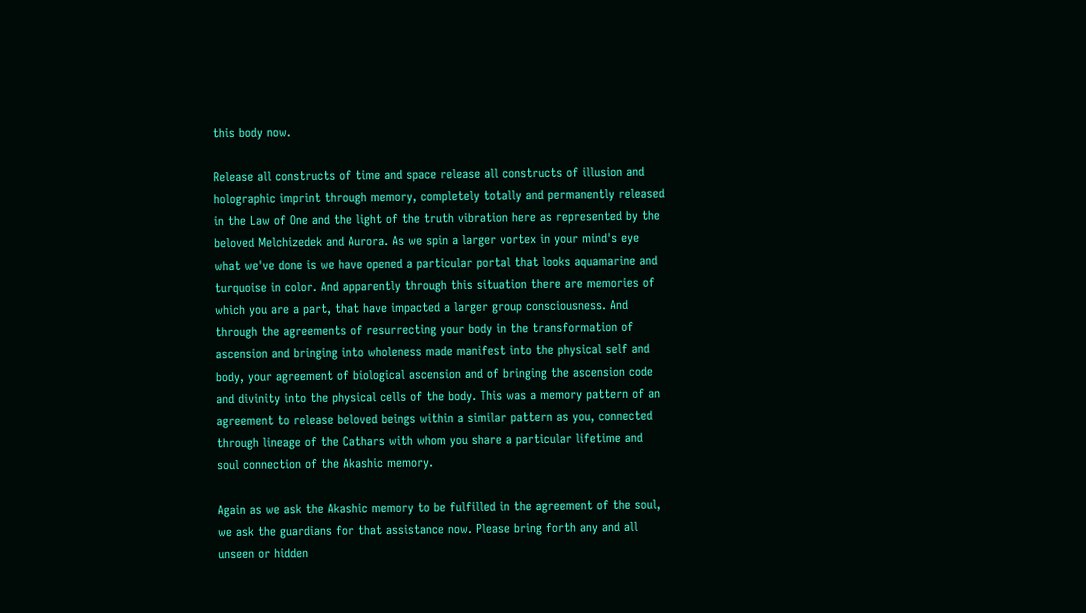this body now.

Release all constructs of time and space release all constructs of illusion and holographic imprint through memory, completely totally and permanently released in the Law of One and the light of the truth vibration here as represented by the beloved Melchizedek and Aurora. As we spin a larger vortex in your mind's eye what we've done is we have opened a particular portal that looks aquamarine and turquoise in color. And apparently through this situation there are memories of which you are a part, that have impacted a larger group consciousness. And through the agreements of resurrecting your body in the transformation of ascension and bringing into wholeness made manifest into the physical self and body, your agreement of biological ascension and of bringing the ascension code and divinity into the physical cells of the body. This was a memory pattern of an agreement to release beloved beings within a similar pattern as you, connected through lineage of the Cathars with whom you share a particular lifetime and soul connection of the Akashic memory.

Again as we ask the Akashic memory to be fulfilled in the agreement of the soul, we ask the guardians for that assistance now. Please bring forth any and all unseen or hidden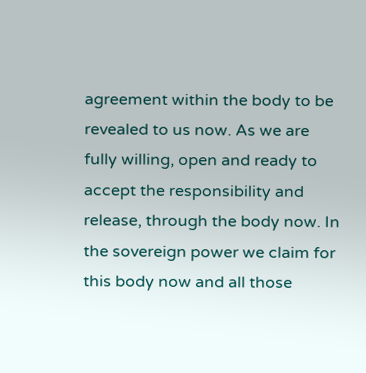agreement within the body to be revealed to us now. As we are fully willing, open and ready to accept the responsibility and release, through the body now. In the sovereign power we claim for this body now and all those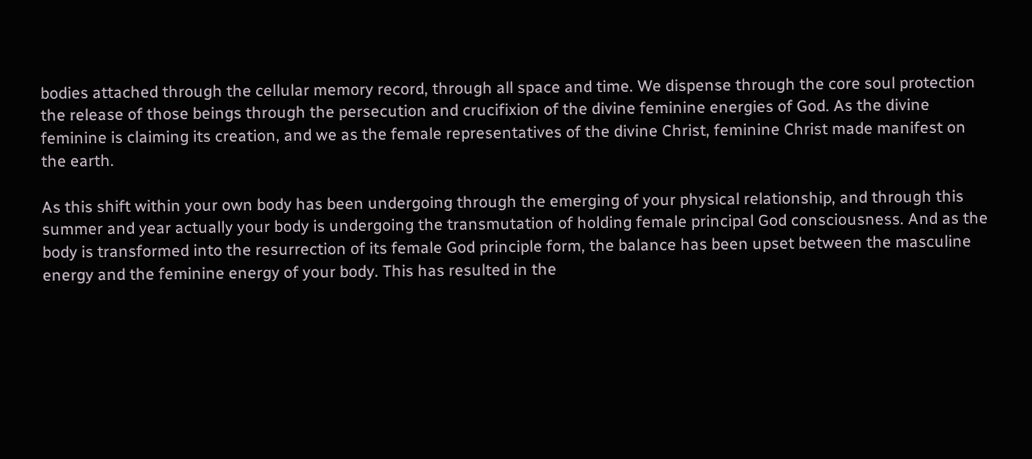bodies attached through the cellular memory record, through all space and time. We dispense through the core soul protection the release of those beings through the persecution and crucifixion of the divine feminine energies of God. As the divine feminine is claiming its creation, and we as the female representatives of the divine Christ, feminine Christ made manifest on the earth.

As this shift within your own body has been undergoing through the emerging of your physical relationship, and through this summer and year actually your body is undergoing the transmutation of holding female principal God consciousness. And as the body is transformed into the resurrection of its female God principle form, the balance has been upset between the masculine energy and the feminine energy of your body. This has resulted in the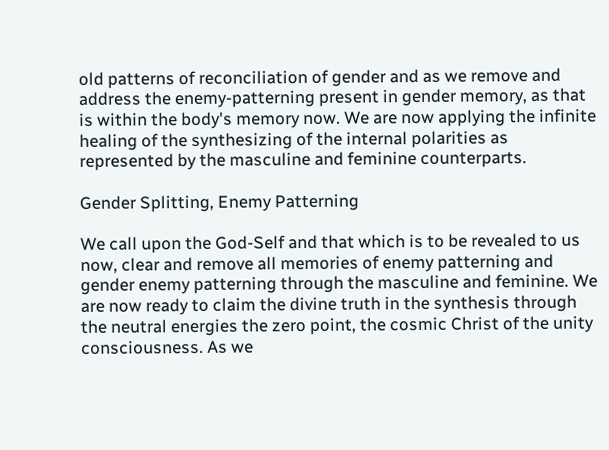old patterns of reconciliation of gender and as we remove and address the enemy-patterning present in gender memory, as that is within the body's memory now. We are now applying the infinite healing of the synthesizing of the internal polarities as represented by the masculine and feminine counterparts.

Gender Splitting, Enemy Patterning

We call upon the God-Self and that which is to be revealed to us now, clear and remove all memories of enemy patterning and gender enemy patterning through the masculine and feminine. We are now ready to claim the divine truth in the synthesis through the neutral energies the zero point, the cosmic Christ of the unity consciousness. As we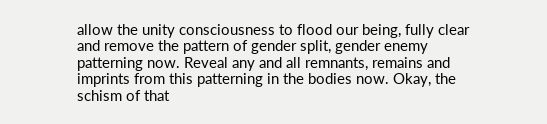allow the unity consciousness to flood our being, fully clear and remove the pattern of gender split, gender enemy patterning now. Reveal any and all remnants, remains and imprints from this patterning in the bodies now. Okay, the schism of that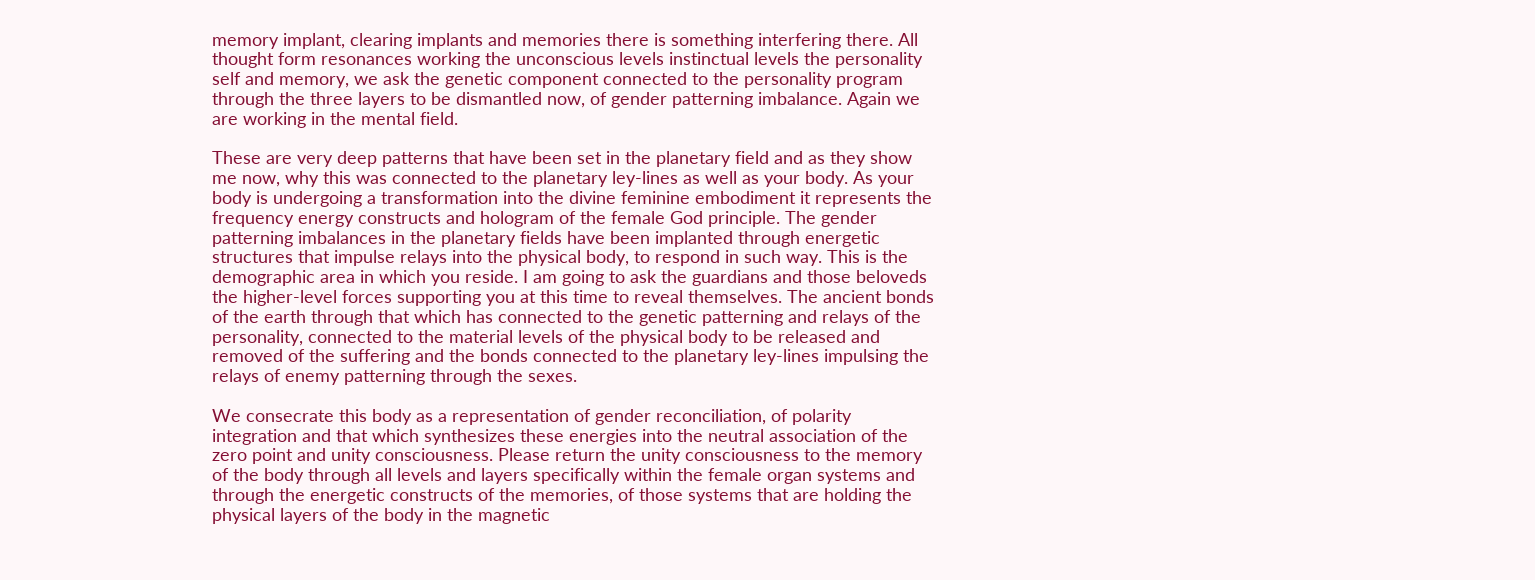memory implant, clearing implants and memories there is something interfering there. All thought form resonances working the unconscious levels instinctual levels the personality self and memory, we ask the genetic component connected to the personality program through the three layers to be dismantled now, of gender patterning imbalance. Again we are working in the mental field.

These are very deep patterns that have been set in the planetary field and as they show me now, why this was connected to the planetary ley-lines as well as your body. As your body is undergoing a transformation into the divine feminine embodiment it represents the frequency energy constructs and hologram of the female God principle. The gender patterning imbalances in the planetary fields have been implanted through energetic structures that impulse relays into the physical body, to respond in such way. This is the demographic area in which you reside. I am going to ask the guardians and those beloveds the higher-level forces supporting you at this time to reveal themselves. The ancient bonds of the earth through that which has connected to the genetic patterning and relays of the personality, connected to the material levels of the physical body to be released and removed of the suffering and the bonds connected to the planetary ley-lines impulsing the relays of enemy patterning through the sexes.

We consecrate this body as a representation of gender reconciliation, of polarity integration and that which synthesizes these energies into the neutral association of the zero point and unity consciousness. Please return the unity consciousness to the memory of the body through all levels and layers specifically within the female organ systems and through the energetic constructs of the memories, of those systems that are holding the physical layers of the body in the magnetic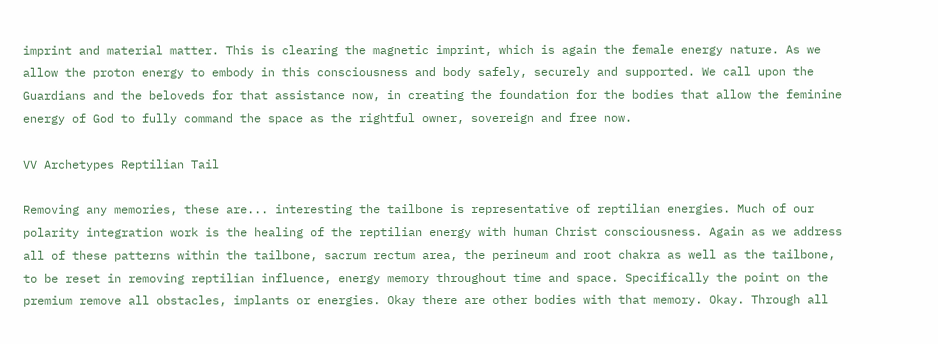imprint and material matter. This is clearing the magnetic imprint, which is again the female energy nature. As we allow the proton energy to embody in this consciousness and body safely, securely and supported. We call upon the Guardians and the beloveds for that assistance now, in creating the foundation for the bodies that allow the feminine energy of God to fully command the space as the rightful owner, sovereign and free now.

VV Archetypes Reptilian Tail

Removing any memories, these are... interesting the tailbone is representative of reptilian energies. Much of our polarity integration work is the healing of the reptilian energy with human Christ consciousness. Again as we address all of these patterns within the tailbone, sacrum rectum area, the perineum and root chakra as well as the tailbone, to be reset in removing reptilian influence, energy memory throughout time and space. Specifically the point on the premium remove all obstacles, implants or energies. Okay there are other bodies with that memory. Okay. Through all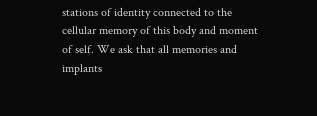stations of identity connected to the cellular memory of this body and moment of self. We ask that all memories and implants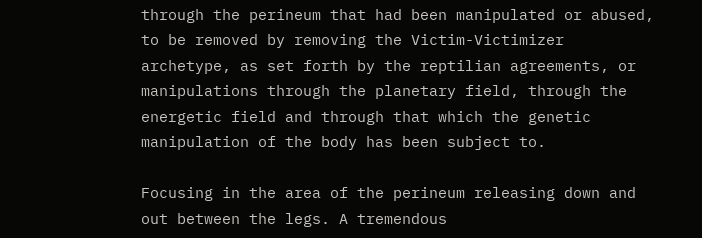through the perineum that had been manipulated or abused, to be removed by removing the Victim-Victimizer archetype, as set forth by the reptilian agreements, or manipulations through the planetary field, through the energetic field and through that which the genetic manipulation of the body has been subject to.

Focusing in the area of the perineum releasing down and out between the legs. A tremendous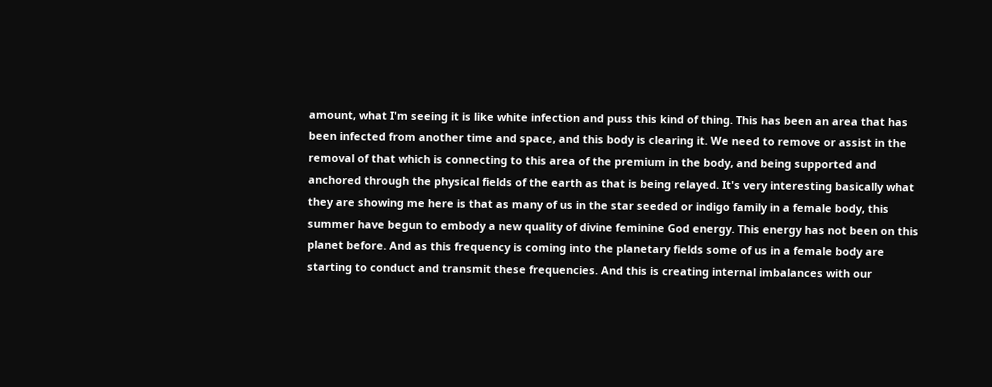amount, what I'm seeing it is like white infection and puss this kind of thing. This has been an area that has been infected from another time and space, and this body is clearing it. We need to remove or assist in the removal of that which is connecting to this area of the premium in the body, and being supported and anchored through the physical fields of the earth as that is being relayed. It's very interesting basically what they are showing me here is that as many of us in the star seeded or indigo family in a female body, this summer have begun to embody a new quality of divine feminine God energy. This energy has not been on this planet before. And as this frequency is coming into the planetary fields some of us in a female body are starting to conduct and transmit these frequencies. And this is creating internal imbalances with our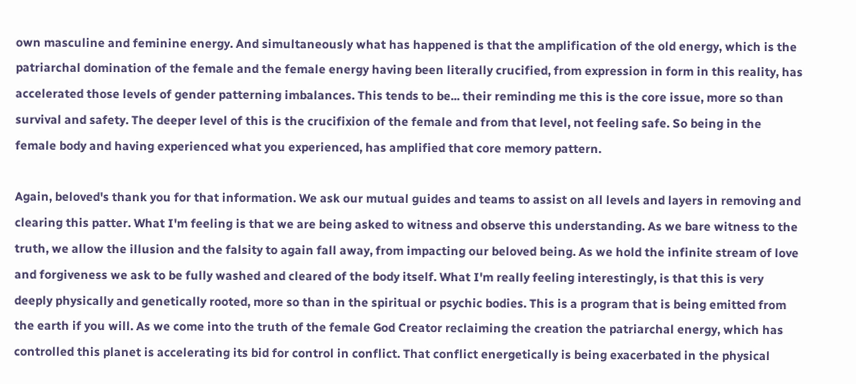own masculine and feminine energy. And simultaneously what has happened is that the amplification of the old energy, which is the patriarchal domination of the female and the female energy having been literally crucified, from expression in form in this reality, has accelerated those levels of gender patterning imbalances. This tends to be... their reminding me this is the core issue, more so than survival and safety. The deeper level of this is the crucifixion of the female and from that level, not feeling safe. So being in the female body and having experienced what you experienced, has amplified that core memory pattern.

Again, beloved's thank you for that information. We ask our mutual guides and teams to assist on all levels and layers in removing and clearing this patter. What I'm feeling is that we are being asked to witness and observe this understanding. As we bare witness to the truth, we allow the illusion and the falsity to again fall away, from impacting our beloved being. As we hold the infinite stream of love and forgiveness we ask to be fully washed and cleared of the body itself. What I'm really feeling interestingly, is that this is very deeply physically and genetically rooted, more so than in the spiritual or psychic bodies. This is a program that is being emitted from the earth if you will. As we come into the truth of the female God Creator reclaiming the creation the patriarchal energy, which has controlled this planet is accelerating its bid for control in conflict. That conflict energetically is being exacerbated in the physical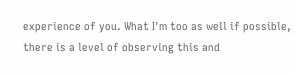experience of you. What I'm too as well if possible, there is a level of observing this and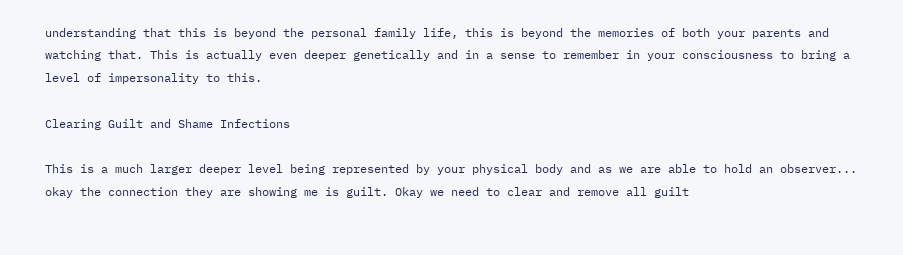understanding that this is beyond the personal family life, this is beyond the memories of both your parents and watching that. This is actually even deeper genetically and in a sense to remember in your consciousness to bring a level of impersonality to this.

Clearing Guilt and Shame Infections

This is a much larger deeper level being represented by your physical body and as we are able to hold an observer... okay the connection they are showing me is guilt. Okay we need to clear and remove all guilt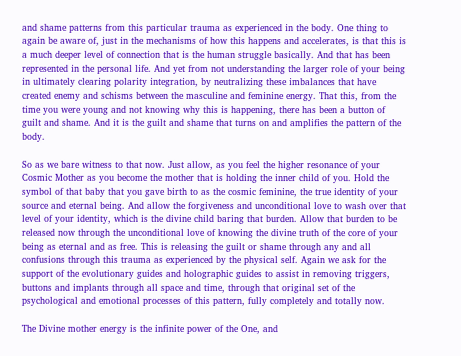and shame patterns from this particular trauma as experienced in the body. One thing to again be aware of, just in the mechanisms of how this happens and accelerates, is that this is a much deeper level of connection that is the human struggle basically. And that has been represented in the personal life. And yet from not understanding the larger role of your being in ultimately clearing polarity integration, by neutralizing these imbalances that have created enemy and schisms between the masculine and feminine energy. That this, from the time you were young and not knowing why this is happening, there has been a button of guilt and shame. And it is the guilt and shame that turns on and amplifies the pattern of the body.

So as we bare witness to that now. Just allow, as you feel the higher resonance of your Cosmic Mother as you become the mother that is holding the inner child of you. Hold the symbol of that baby that you gave birth to as the cosmic feminine, the true identity of your source and eternal being. And allow the forgiveness and unconditional love to wash over that level of your identity, which is the divine child baring that burden. Allow that burden to be released now through the unconditional love of knowing the divine truth of the core of your being as eternal and as free. This is releasing the guilt or shame through any and all confusions through this trauma as experienced by the physical self. Again we ask for the support of the evolutionary guides and holographic guides to assist in removing triggers, buttons and implants through all space and time, through that original set of the psychological and emotional processes of this pattern, fully completely and totally now.

The Divine mother energy is the infinite power of the One, and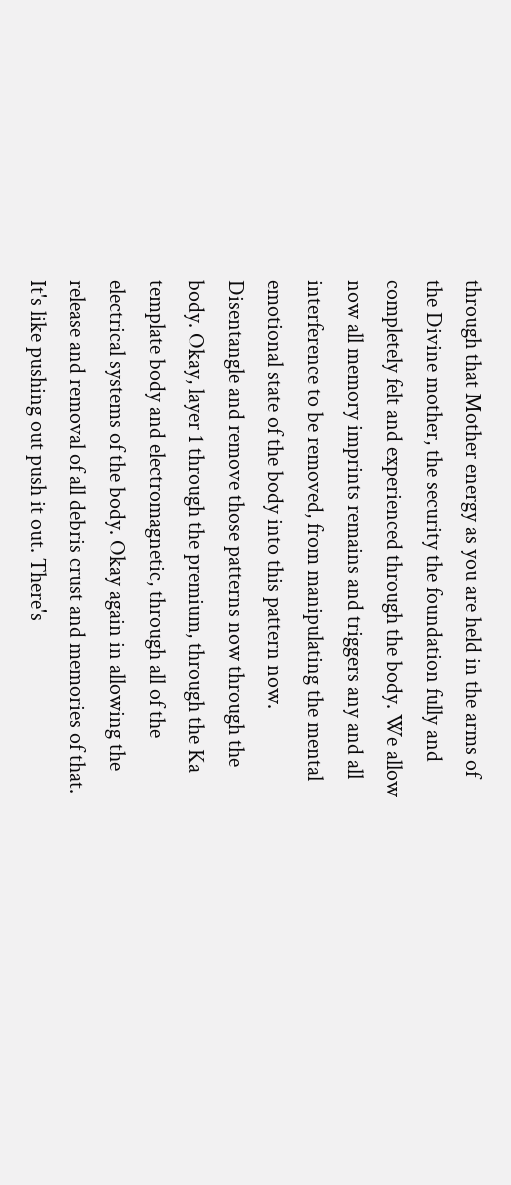through that Mother energy as you are held in the arms of the Divine mother, the security the foundation fully and completely felt and experienced through the body. We allow now all memory imprints remains and triggers any and all interference to be removed, from manipulating the mental emotional state of the body into this pattern now. Disentangle and remove those patterns now through the body. Okay, layer 1 through the premium, through the Ka template body and electromagnetic, through all of the electrical systems of the body. Okay again in allowing the release and removal of all debris crust and memories of that. It's like pushing out push it out. There's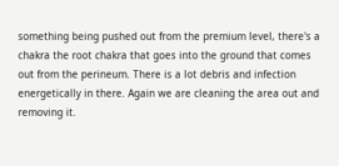something being pushed out from the premium level, there's a chakra the root chakra that goes into the ground that comes out from the perineum. There is a lot debris and infection energetically in there. Again we are cleaning the area out and removing it.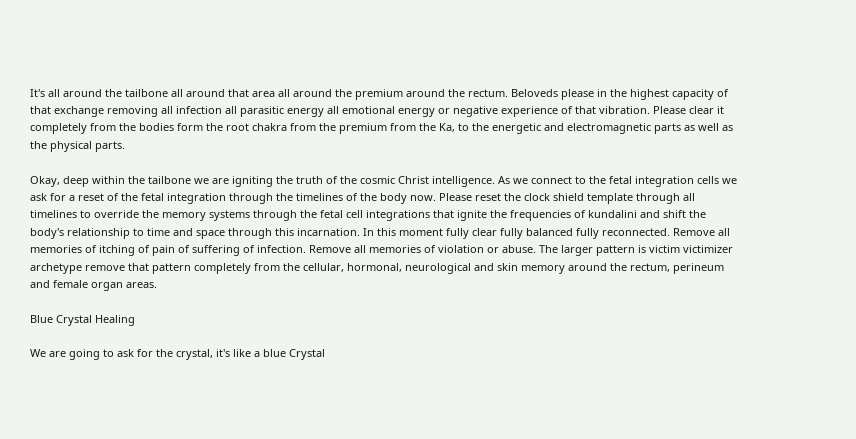It's all around the tailbone all around that area all around the premium around the rectum. Beloveds please in the highest capacity of that exchange removing all infection all parasitic energy all emotional energy or negative experience of that vibration. Please clear it completely from the bodies form the root chakra from the premium from the Ka, to the energetic and electromagnetic parts as well as the physical parts.

Okay, deep within the tailbone we are igniting the truth of the cosmic Christ intelligence. As we connect to the fetal integration cells we ask for a reset of the fetal integration through the timelines of the body now. Please reset the clock shield template through all timelines to override the memory systems through the fetal cell integrations that ignite the frequencies of kundalini and shift the body's relationship to time and space through this incarnation. In this moment fully clear fully balanced fully reconnected. Remove all memories of itching of pain of suffering of infection. Remove all memories of violation or abuse. The larger pattern is victim victimizer archetype remove that pattern completely from the cellular, hormonal, neurological and skin memory around the rectum, perineum and female organ areas.

Blue Crystal Healing

We are going to ask for the crystal, it's like a blue Crystal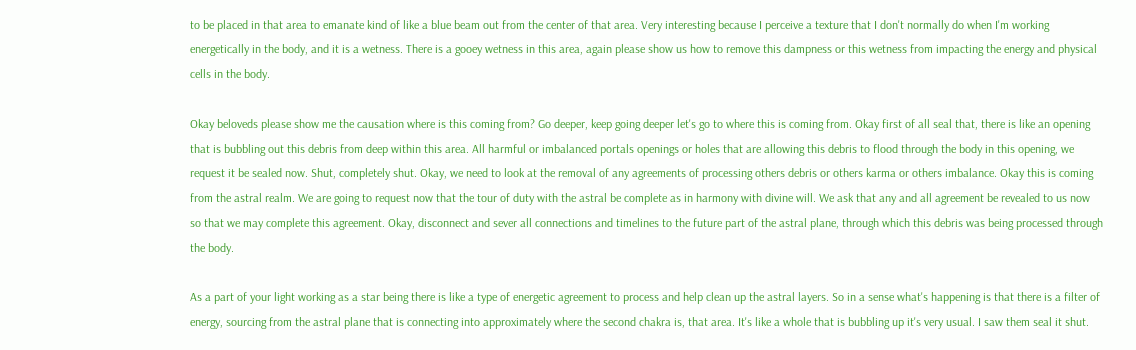to be placed in that area to emanate kind of like a blue beam out from the center of that area. Very interesting because I perceive a texture that I don't normally do when I'm working energetically in the body, and it is a wetness. There is a gooey wetness in this area, again please show us how to remove this dampness or this wetness from impacting the energy and physical cells in the body.

Okay beloveds please show me the causation where is this coming from? Go deeper, keep going deeper let's go to where this is coming from. Okay first of all seal that, there is like an opening that is bubbling out this debris from deep within this area. All harmful or imbalanced portals openings or holes that are allowing this debris to flood through the body in this opening, we request it be sealed now. Shut, completely shut. Okay, we need to look at the removal of any agreements of processing others debris or others karma or others imbalance. Okay this is coming from the astral realm. We are going to request now that the tour of duty with the astral be complete as in harmony with divine will. We ask that any and all agreement be revealed to us now so that we may complete this agreement. Okay, disconnect and sever all connections and timelines to the future part of the astral plane, through which this debris was being processed through the body.

As a part of your light working as a star being there is like a type of energetic agreement to process and help clean up the astral layers. So in a sense what's happening is that there is a filter of energy, sourcing from the astral plane that is connecting into approximately where the second chakra is, that area. It's like a whole that is bubbling up it's very usual. I saw them seal it shut.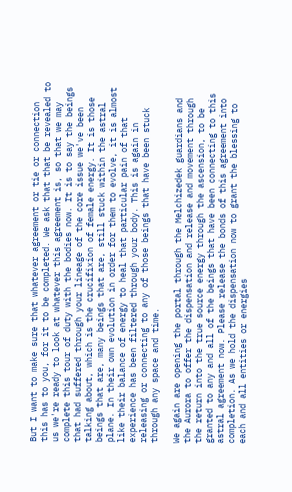But I want to make sure that whatever agreement or tie or connection this has to you, for it to be completed. We ask that that be revealed to us we're ready to look at whatever this agreement is, so that we may complete this tour of duty with the bodies now. It is to say the beings that had suffered through your lineage of the core issue we've been talking about, which is the crucifixion of female energy. It is those beings that are, many beings that are, still stuck within the astral plane. In their own evolution in order for them to evolve, it is almost like their balance of energy to heal that particular pain of that experience has been filtered through your body. This is again in releasing or connecting to any of those beings that have been stuck through any space and time.

We again are opening the portal through the Melchizedek guardians and the Aurora to offer the dispensation and release and movement through the return into the true source energy through the ascension, to be granted to any and all of the beings that have been connecting to this astral agreement now. Please release the bonds of this agreement into completion. As we hold the dispensation now to grant the blessing to each and all entities or energies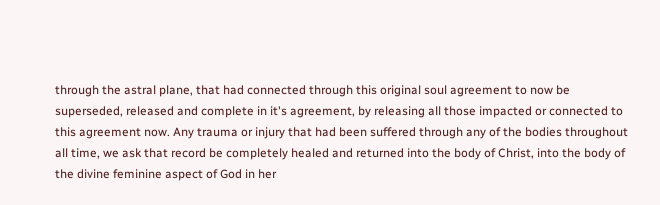through the astral plane, that had connected through this original soul agreement to now be superseded, released and complete in it's agreement, by releasing all those impacted or connected to this agreement now. Any trauma or injury that had been suffered through any of the bodies throughout all time, we ask that record be completely healed and returned into the body of Christ, into the body of the divine feminine aspect of God in her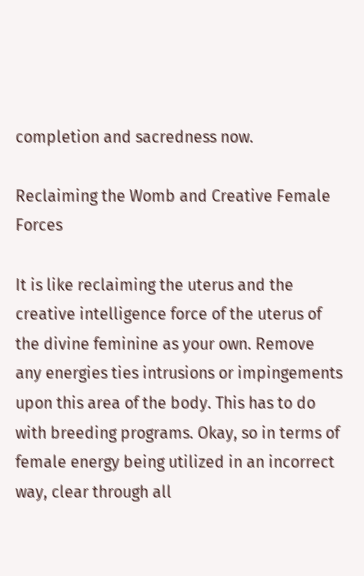completion and sacredness now.

Reclaiming the Womb and Creative Female Forces

It is like reclaiming the uterus and the creative intelligence force of the uterus of the divine feminine as your own. Remove any energies ties intrusions or impingements upon this area of the body. This has to do with breeding programs. Okay, so in terms of female energy being utilized in an incorrect way, clear through all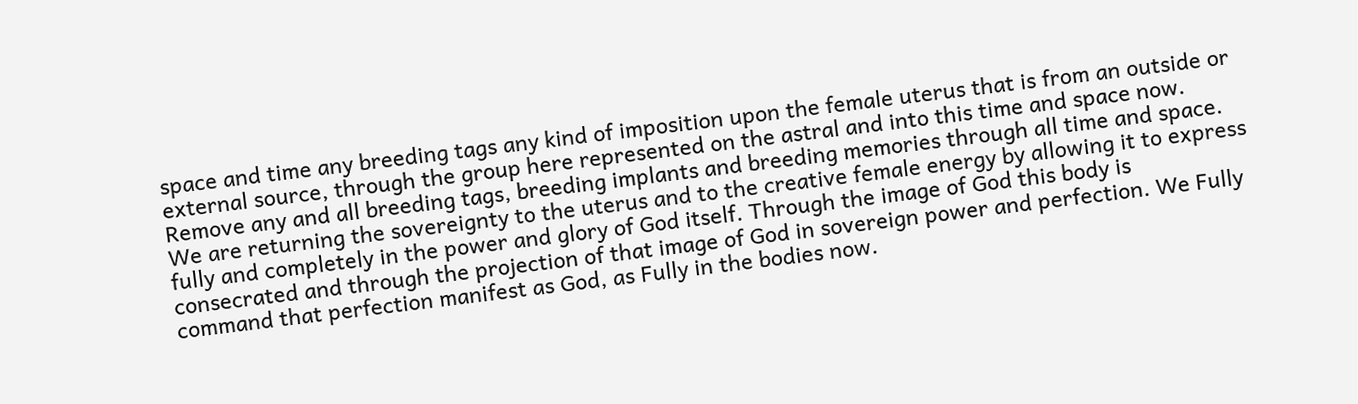space and time any breeding tags any kind of imposition upon the female uterus that is from an outside or external source, through the group here represented on the astral and into this time and space now. Remove any and all breeding tags, breeding implants and breeding memories through all time and space. We are returning the sovereignty to the uterus and to the creative female energy by allowing it to express fully and completely in the power and glory of God itself. Through the image of God this body is consecrated and through the projection of that image of God in sovereign power and perfection. We Fully command that perfection manifest as God, as Fully in the bodies now.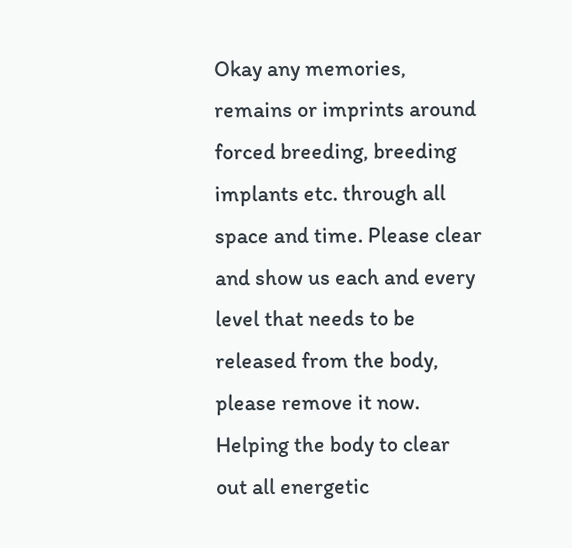Okay any memories, remains or imprints around forced breeding, breeding implants etc. through all space and time. Please clear and show us each and every level that needs to be released from the body, please remove it now. Helping the body to clear out all energetic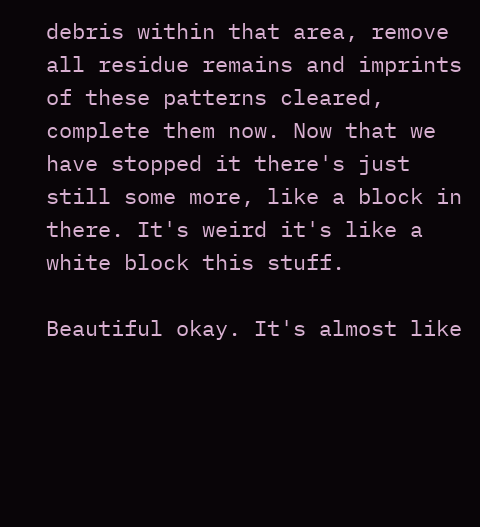debris within that area, remove all residue remains and imprints of these patterns cleared, complete them now. Now that we have stopped it there's just still some more, like a block in there. It's weird it's like a white block this stuff.

Beautiful okay. It's almost like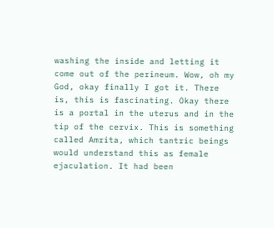washing the inside and letting it come out of the perineum. Wow, oh my God, okay finally I got it. There is, this is fascinating. Okay there is a portal in the uterus and in the tip of the cervix. This is something called Amrita, which tantric beings would understand this as female ejaculation. It had been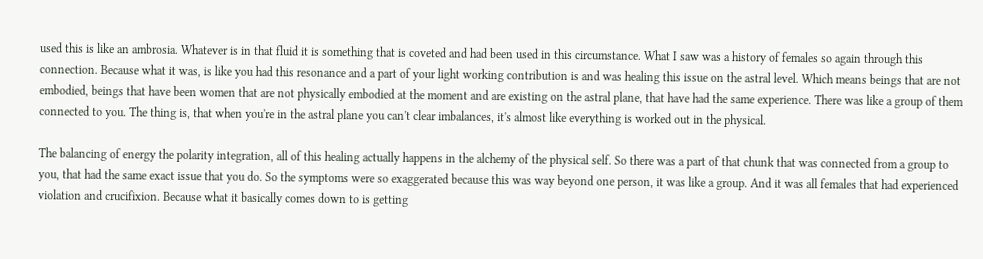used this is like an ambrosia. Whatever is in that fluid it is something that is coveted and had been used in this circumstance. What I saw was a history of females so again through this connection. Because what it was, is like you had this resonance and a part of your light working contribution is and was healing this issue on the astral level. Which means beings that are not embodied, beings that have been women that are not physically embodied at the moment and are existing on the astral plane, that have had the same experience. There was like a group of them connected to you. The thing is, that when you're in the astral plane you can't clear imbalances, it's almost like everything is worked out in the physical.

The balancing of energy the polarity integration, all of this healing actually happens in the alchemy of the physical self. So there was a part of that chunk that was connected from a group to you, that had the same exact issue that you do. So the symptoms were so exaggerated because this was way beyond one person, it was like a group. And it was all females that had experienced violation and crucifixion. Because what it basically comes down to is getting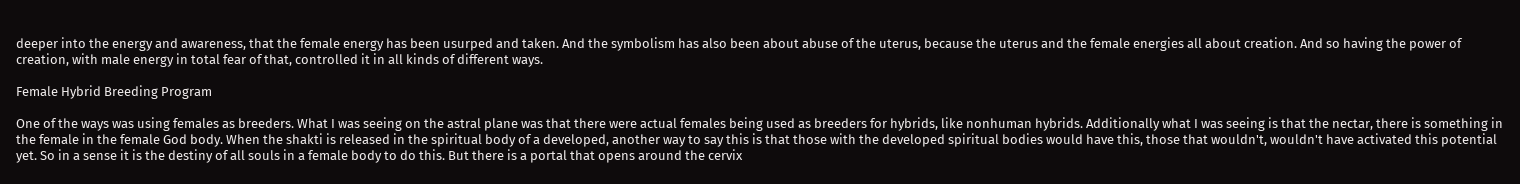deeper into the energy and awareness, that the female energy has been usurped and taken. And the symbolism has also been about abuse of the uterus, because the uterus and the female energies all about creation. And so having the power of creation, with male energy in total fear of that, controlled it in all kinds of different ways.

Female Hybrid Breeding Program

One of the ways was using females as breeders. What I was seeing on the astral plane was that there were actual females being used as breeders for hybrids, like nonhuman hybrids. Additionally what I was seeing is that the nectar, there is something in the female in the female God body. When the shakti is released in the spiritual body of a developed, another way to say this is that those with the developed spiritual bodies would have this, those that wouldn't, wouldn't have activated this potential yet. So in a sense it is the destiny of all souls in a female body to do this. But there is a portal that opens around the cervix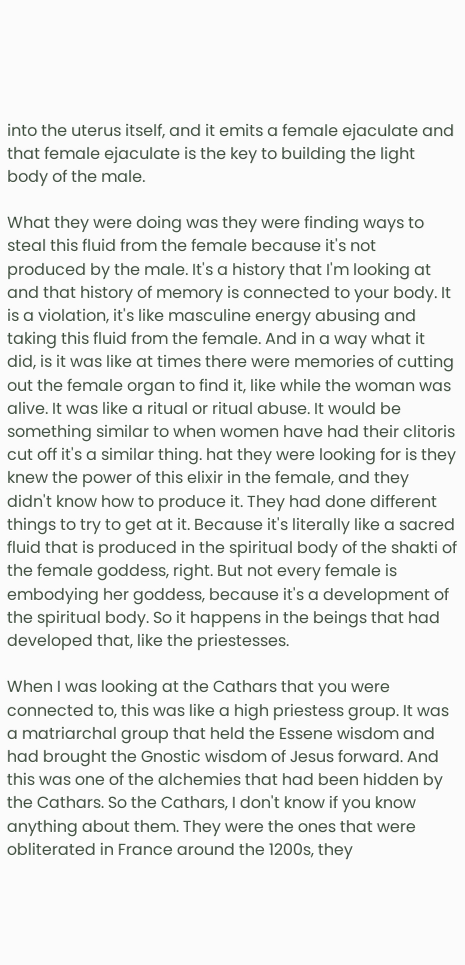into the uterus itself, and it emits a female ejaculate and that female ejaculate is the key to building the light body of the male.

What they were doing was they were finding ways to steal this fluid from the female because it's not produced by the male. It's a history that I'm looking at and that history of memory is connected to your body. It is a violation, it's like masculine energy abusing and taking this fluid from the female. And in a way what it did, is it was like at times there were memories of cutting out the female organ to find it, like while the woman was alive. It was like a ritual or ritual abuse. It would be something similar to when women have had their clitoris cut off it's a similar thing. hat they were looking for is they knew the power of this elixir in the female, and they didn't know how to produce it. They had done different things to try to get at it. Because it's literally like a sacred fluid that is produced in the spiritual body of the shakti of the female goddess, right. But not every female is embodying her goddess, because it's a development of the spiritual body. So it happens in the beings that had developed that, like the priestesses.

When I was looking at the Cathars that you were connected to, this was like a high priestess group. It was a matriarchal group that held the Essene wisdom and had brought the Gnostic wisdom of Jesus forward. And this was one of the alchemies that had been hidden by the Cathars. So the Cathars, I don't know if you know anything about them. They were the ones that were obliterated in France around the 1200s, they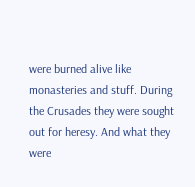were burned alive like monasteries and stuff. During the Crusades they were sought out for heresy. And what they were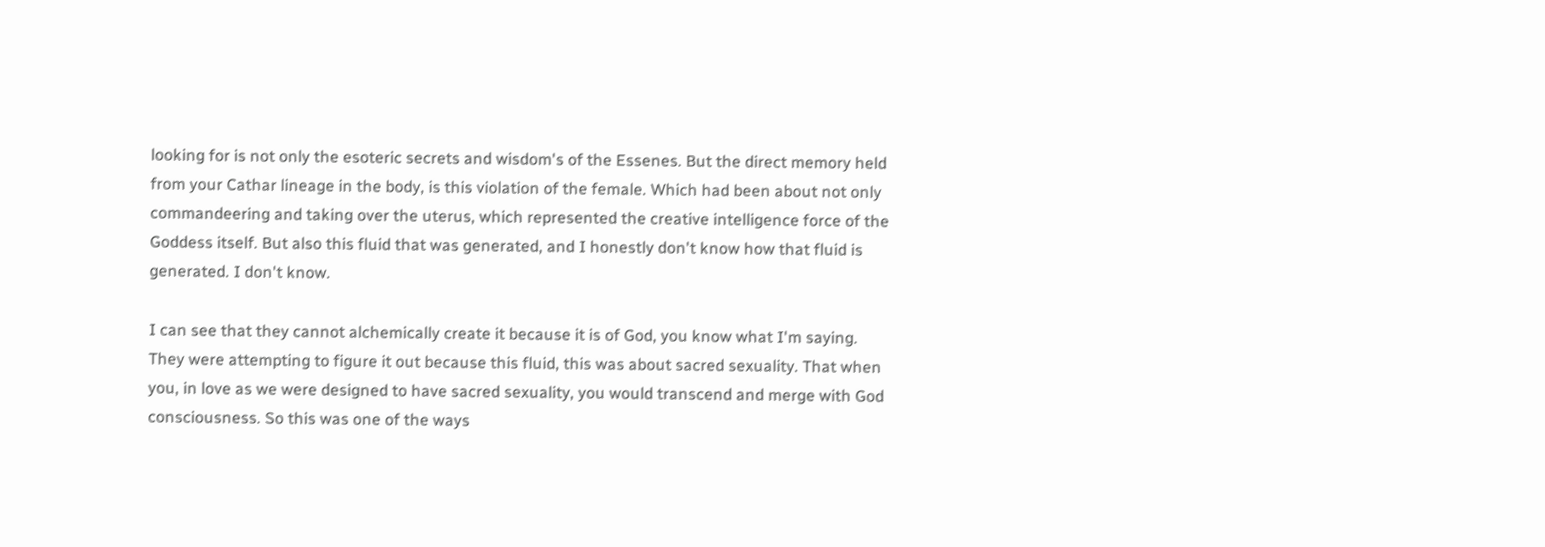looking for is not only the esoteric secrets and wisdom's of the Essenes. But the direct memory held from your Cathar lineage in the body, is this violation of the female. Which had been about not only commandeering and taking over the uterus, which represented the creative intelligence force of the Goddess itself. But also this fluid that was generated, and I honestly don't know how that fluid is generated. I don't know.

I can see that they cannot alchemically create it because it is of God, you know what I'm saying. They were attempting to figure it out because this fluid, this was about sacred sexuality. That when you, in love as we were designed to have sacred sexuality, you would transcend and merge with God consciousness. So this was one of the ways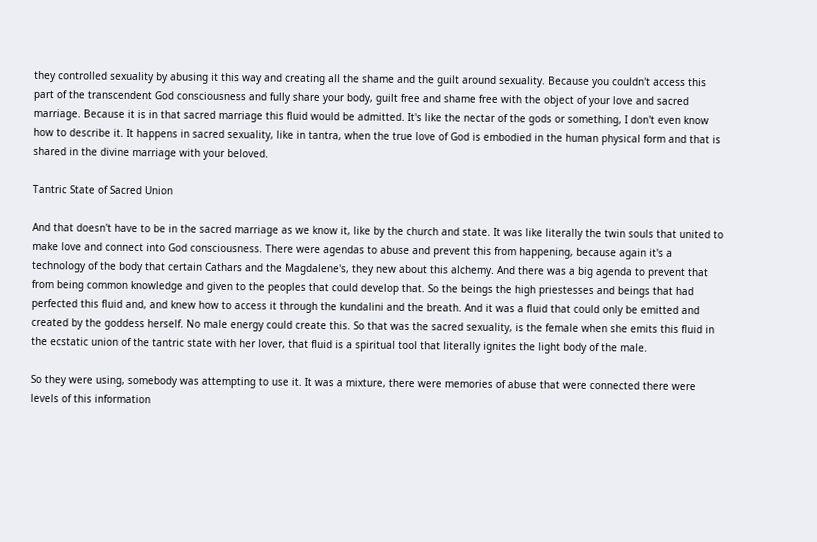they controlled sexuality by abusing it this way and creating all the shame and the guilt around sexuality. Because you couldn't access this part of the transcendent God consciousness and fully share your body, guilt free and shame free with the object of your love and sacred marriage. Because it is in that sacred marriage this fluid would be admitted. It's like the nectar of the gods or something, I don't even know how to describe it. It happens in sacred sexuality, like in tantra, when the true love of God is embodied in the human physical form and that is shared in the divine marriage with your beloved.

Tantric State of Sacred Union

And that doesn't have to be in the sacred marriage as we know it, like by the church and state. It was like literally the twin souls that united to make love and connect into God consciousness. There were agendas to abuse and prevent this from happening, because again it's a technology of the body that certain Cathars and the Magdalene's, they new about this alchemy. And there was a big agenda to prevent that from being common knowledge and given to the peoples that could develop that. So the beings the high priestesses and beings that had perfected this fluid and, and knew how to access it through the kundalini and the breath. And it was a fluid that could only be emitted and created by the goddess herself. No male energy could create this. So that was the sacred sexuality, is the female when she emits this fluid in the ecstatic union of the tantric state with her lover, that fluid is a spiritual tool that literally ignites the light body of the male.

So they were using, somebody was attempting to use it. It was a mixture, there were memories of abuse that were connected there were levels of this information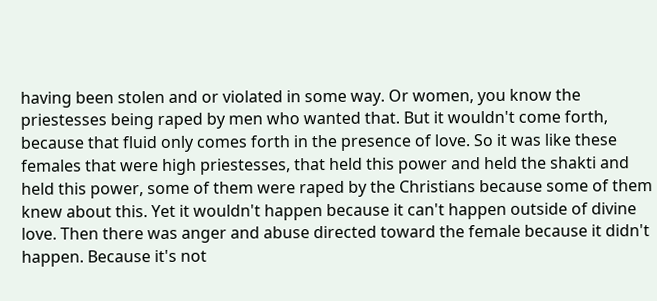having been stolen and or violated in some way. Or women, you know the priestesses being raped by men who wanted that. But it wouldn't come forth, because that fluid only comes forth in the presence of love. So it was like these females that were high priestesses, that held this power and held the shakti and held this power, some of them were raped by the Christians because some of them knew about this. Yet it wouldn't happen because it can't happen outside of divine love. Then there was anger and abuse directed toward the female because it didn't happen. Because it's not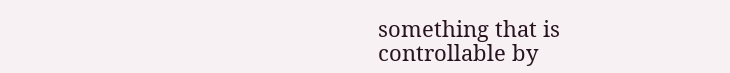something that is controllable by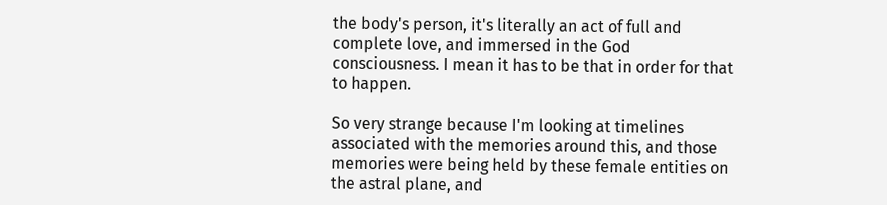the body's person, it's literally an act of full and complete love, and immersed in the God consciousness. I mean it has to be that in order for that to happen.

So very strange because I'm looking at timelines associated with the memories around this, and those memories were being held by these female entities on the astral plane, and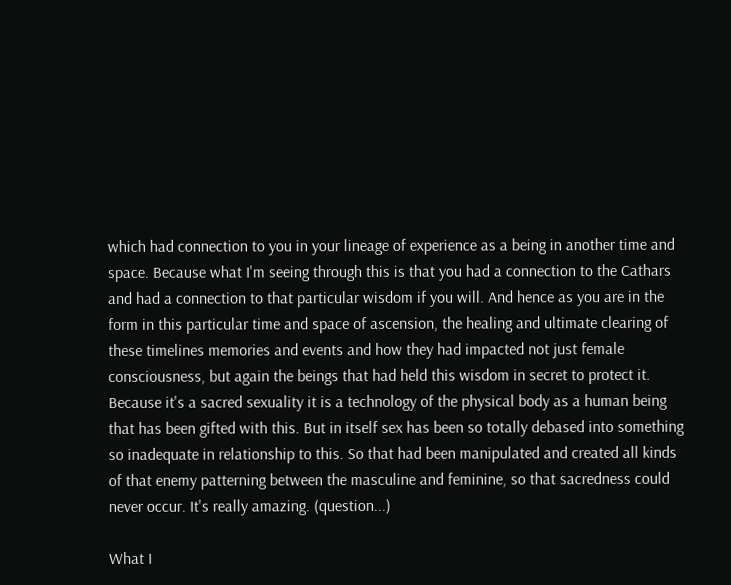which had connection to you in your lineage of experience as a being in another time and space. Because what I'm seeing through this is that you had a connection to the Cathars and had a connection to that particular wisdom if you will. And hence as you are in the form in this particular time and space of ascension, the healing and ultimate clearing of these timelines memories and events and how they had impacted not just female consciousness, but again the beings that had held this wisdom in secret to protect it. Because it's a sacred sexuality it is a technology of the physical body as a human being that has been gifted with this. But in itself sex has been so totally debased into something so inadequate in relationship to this. So that had been manipulated and created all kinds of that enemy patterning between the masculine and feminine, so that sacredness could never occur. It's really amazing. (question...)

What I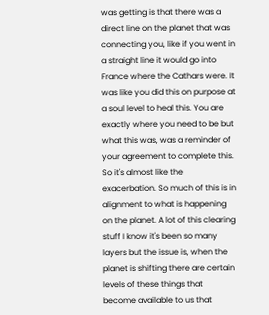was getting is that there was a direct line on the planet that was connecting you, like if you went in a straight line it would go into France where the Cathars were. It was like you did this on purpose at a soul level to heal this. You are exactly where you need to be but what this was, was a reminder of your agreement to complete this. So it's almost like the exacerbation. So much of this is in alignment to what is happening on the planet. A lot of this clearing stuff I know it's been so many layers but the issue is, when the planet is shifting there are certain levels of these things that become available to us that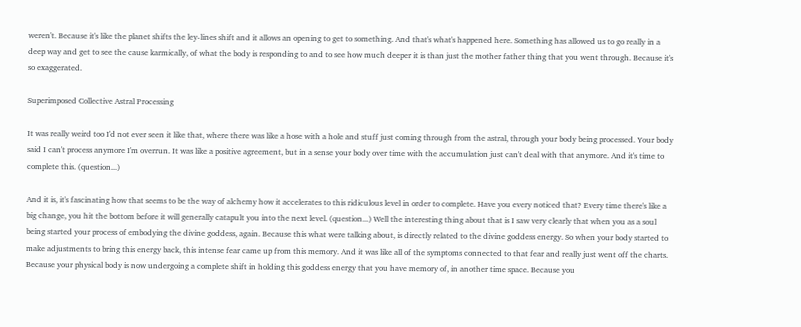weren't. Because it's like the planet shifts the ley-lines shift and it allows an opening to get to something. And that's what's happened here. Something has allowed us to go really in a deep way and get to see the cause karmically, of what the body is responding to and to see how much deeper it is than just the mother father thing that you went through. Because it's so exaggerated.

Superimposed Collective Astral Processing

It was really weird too I'd not ever seen it like that, where there was like a hose with a hole and stuff just coming through from the astral, through your body being processed. Your body said I can't process anymore I'm overrun. It was like a positive agreement, but in a sense your body over time with the accumulation just can't deal with that anymore. And it's time to complete this. (question...)

And it is, it's fascinating how that seems to be the way of alchemy how it accelerates to this ridiculous level in order to complete. Have you every noticed that? Every time there's like a big change, you hit the bottom before it will generally catapult you into the next level. (question...) Well the interesting thing about that is I saw very clearly that when you as a soul being started your process of embodying the divine goddess, again. Because this what were talking about, is directly related to the divine goddess energy. So when your body started to make adjustments to bring this energy back, this intense fear came up from this memory. And it was like all of the symptoms connected to that fear and really just went off the charts. Because your physical body is now undergoing a complete shift in holding this goddess energy that you have memory of, in another time space. Because you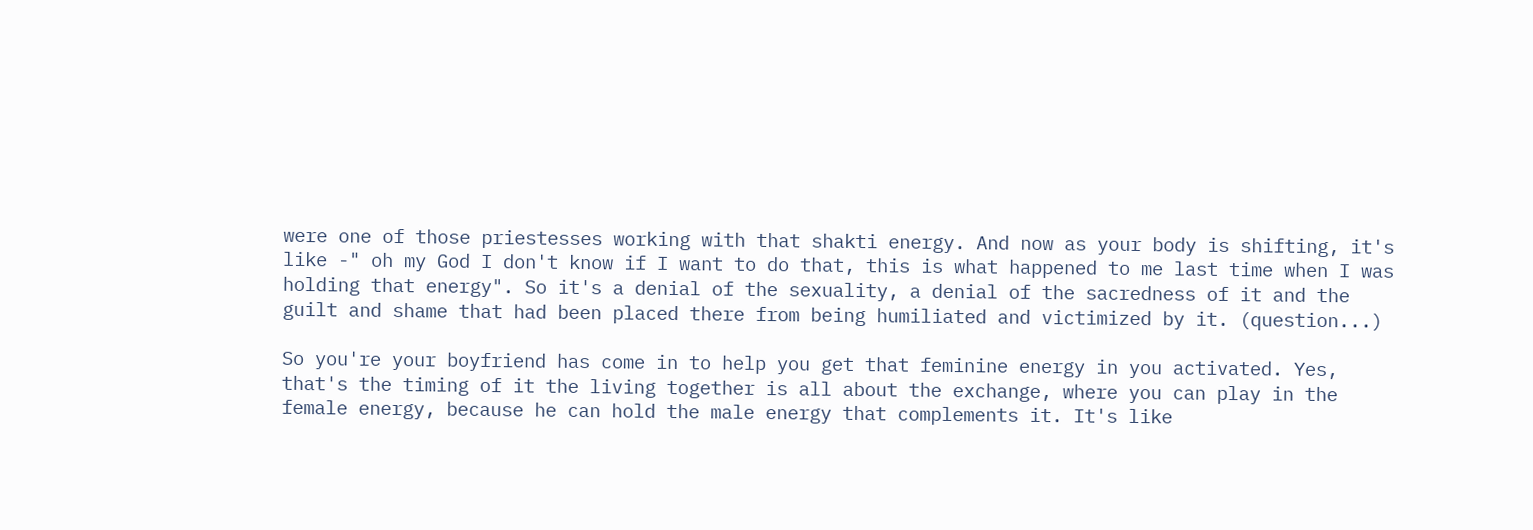were one of those priestesses working with that shakti energy. And now as your body is shifting, it's like -" oh my God I don't know if I want to do that, this is what happened to me last time when I was holding that energy". So it's a denial of the sexuality, a denial of the sacredness of it and the guilt and shame that had been placed there from being humiliated and victimized by it. (question...)

So you're your boyfriend has come in to help you get that feminine energy in you activated. Yes, that's the timing of it the living together is all about the exchange, where you can play in the female energy, because he can hold the male energy that complements it. It's like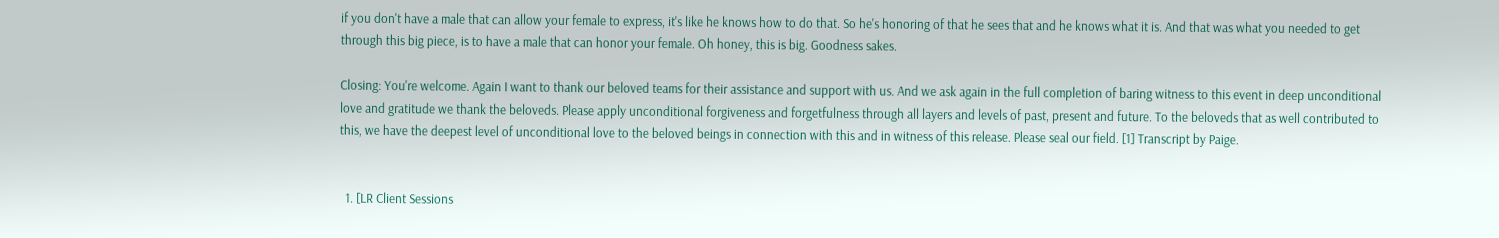if you don't have a male that can allow your female to express, it's like he knows how to do that. So he's honoring of that he sees that and he knows what it is. And that was what you needed to get through this big piece, is to have a male that can honor your female. Oh honey, this is big. Goodness sakes.

Closing: You're welcome. Again I want to thank our beloved teams for their assistance and support with us. And we ask again in the full completion of baring witness to this event in deep unconditional love and gratitude we thank the beloveds. Please apply unconditional forgiveness and forgetfulness through all layers and levels of past, present and future. To the beloveds that as well contributed to this, we have the deepest level of unconditional love to the beloved beings in connection with this and in witness of this release. Please seal our field. [1] Transcript by Paige.


  1. [LR Client Sessions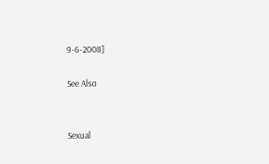9-6-2008]

See Also


Sexual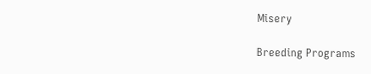Misery

Breeding Programs